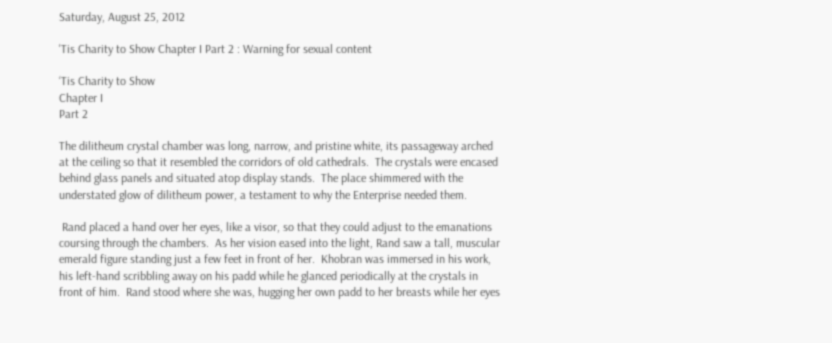Saturday, August 25, 2012

'Tis Charity to Show Chapter I Part 2 : Warning for sexual content

‘Tis Charity to Show
Chapter I
Part 2

The dilitheum crystal chamber was long, narrow, and pristine white, its passageway arched at the ceiling so that it resembled the corridors of old cathedrals.  The crystals were encased behind glass panels and situated atop display stands.  The place shimmered with the understated glow of dilitheum power, a testament to why the Enterprise needed them.

 Rand placed a hand over her eyes, like a visor, so that they could adjust to the emanations coursing through the chambers.  As her vision eased into the light, Rand saw a tall, muscular emerald figure standing just a few feet in front of her.  Khobran was immersed in his work, his left-hand scribbling away on his padd while he glanced periodically at the crystals in front of him.  Rand stood where she was, hugging her own padd to her breasts while her eyes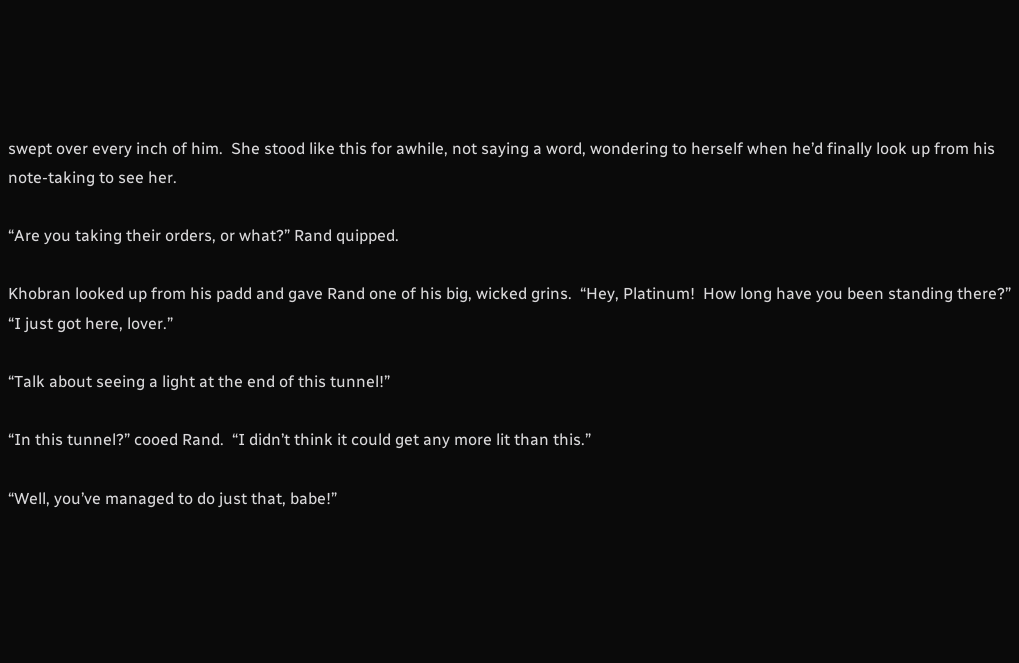swept over every inch of him.  She stood like this for awhile, not saying a word, wondering to herself when he’d finally look up from his note-taking to see her.

“Are you taking their orders, or what?” Rand quipped.

Khobran looked up from his padd and gave Rand one of his big, wicked grins.  “Hey, Platinum!  How long have you been standing there?”
“I just got here, lover.”

“Talk about seeing a light at the end of this tunnel!”

“In this tunnel?” cooed Rand.  “I didn’t think it could get any more lit than this.”

“Well, you’ve managed to do just that, babe!”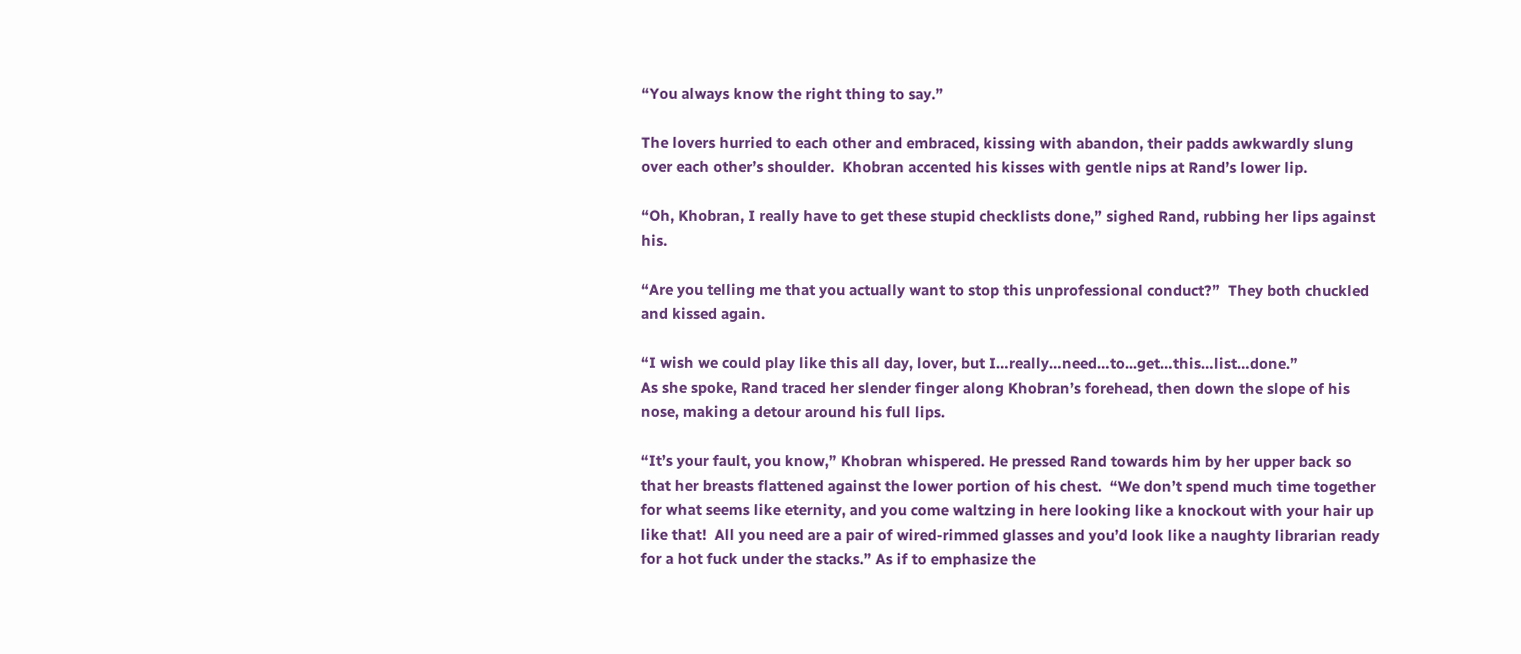“You always know the right thing to say.”

The lovers hurried to each other and embraced, kissing with abandon, their padds awkwardly slung over each other’s shoulder.  Khobran accented his kisses with gentle nips at Rand’s lower lip.

“Oh, Khobran, I really have to get these stupid checklists done,” sighed Rand, rubbing her lips against his.

“Are you telling me that you actually want to stop this unprofessional conduct?”  They both chuckled and kissed again.

“I wish we could play like this all day, lover, but I…really…need…to...get…this…list…done.”
As she spoke, Rand traced her slender finger along Khobran’s forehead, then down the slope of his nose, making a detour around his full lips.

“It’s your fault, you know,” Khobran whispered. He pressed Rand towards him by her upper back so that her breasts flattened against the lower portion of his chest.  “We don’t spend much time together for what seems like eternity, and you come waltzing in here looking like a knockout with your hair up like that!  All you need are a pair of wired-rimmed glasses and you’d look like a naughty librarian ready for a hot fuck under the stacks.” As if to emphasize the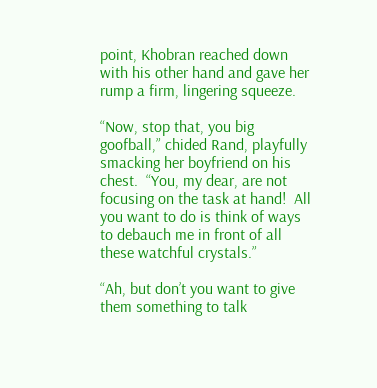point, Khobran reached down with his other hand and gave her rump a firm, lingering squeeze.

“Now, stop that, you big goofball,” chided Rand, playfully smacking her boyfriend on his chest.  “You, my dear, are not focusing on the task at hand!  All you want to do is think of ways to debauch me in front of all these watchful crystals.”

“Ah, but don’t you want to give them something to talk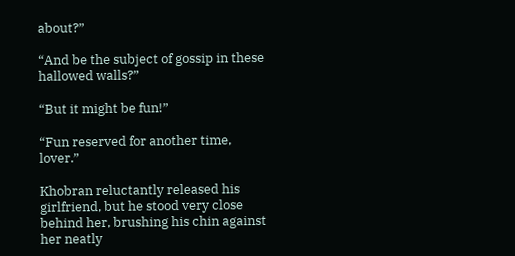about?”

“And be the subject of gossip in these hallowed walls?”

“But it might be fun!”

“Fun reserved for another time, lover.”

Khobran reluctantly released his girlfriend, but he stood very close behind her, brushing his chin against her neatly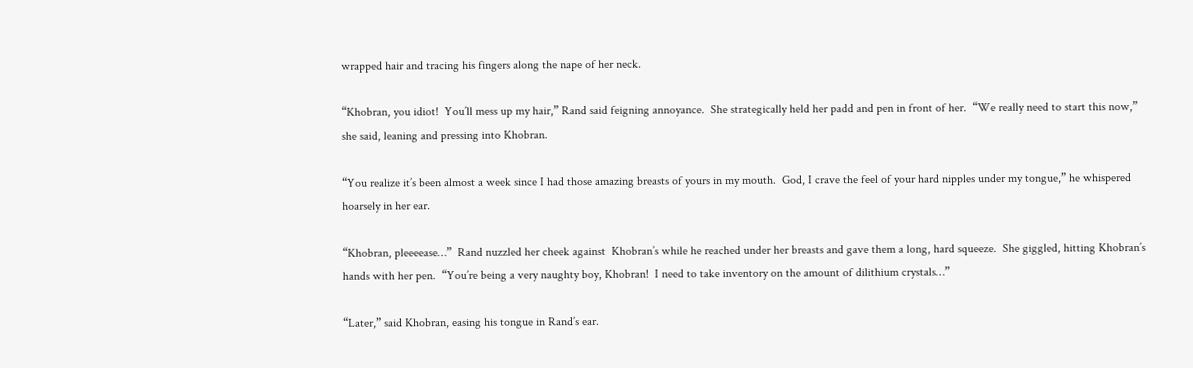wrapped hair and tracing his fingers along the nape of her neck.

“Khobran, you idiot!  You’ll mess up my hair,” Rand said feigning annoyance.  She strategically held her padd and pen in front of her.  “We really need to start this now,” she said, leaning and pressing into Khobran.

“You realize it’s been almost a week since I had those amazing breasts of yours in my mouth.  God, I crave the feel of your hard nipples under my tongue,” he whispered hoarsely in her ear.

“Khobran, pleeeease…”  Rand nuzzled her cheek against  Khobran’s while he reached under her breasts and gave them a long, hard squeeze.  She giggled, hitting Khobran’s hands with her pen.  “You’re being a very naughty boy, Khobran!  I need to take inventory on the amount of dilithium crystals…”

“Later,” said Khobran, easing his tongue in Rand’s ear.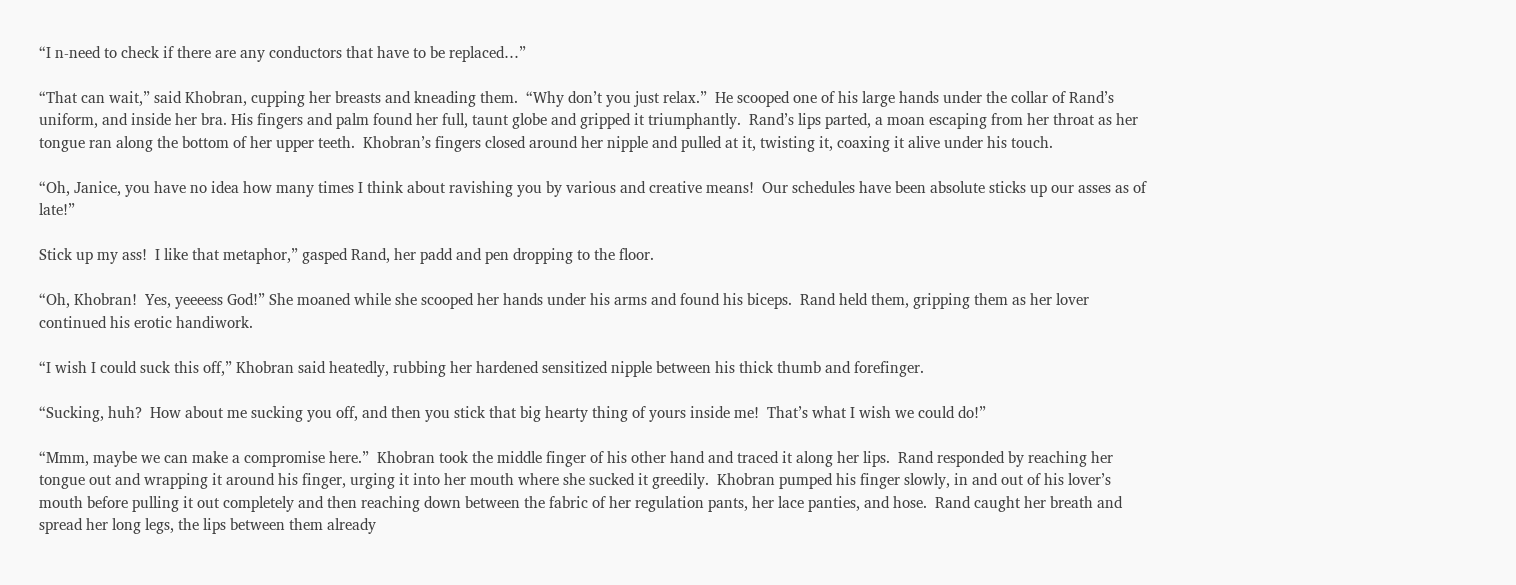“I n-need to check if there are any conductors that have to be replaced…”

“That can wait,” said Khobran, cupping her breasts and kneading them.  “Why don’t you just relax.”  He scooped one of his large hands under the collar of Rand’s uniform, and inside her bra. His fingers and palm found her full, taunt globe and gripped it triumphantly.  Rand’s lips parted, a moan escaping from her throat as her tongue ran along the bottom of her upper teeth.  Khobran’s fingers closed around her nipple and pulled at it, twisting it, coaxing it alive under his touch.

“Oh, Janice, you have no idea how many times I think about ravishing you by various and creative means!  Our schedules have been absolute sticks up our asses as of late!”

Stick up my ass!  I like that metaphor,” gasped Rand, her padd and pen dropping to the floor.

“Oh, Khobran!  Yes, yeeeess God!” She moaned while she scooped her hands under his arms and found his biceps.  Rand held them, gripping them as her lover continued his erotic handiwork.

“I wish I could suck this off,” Khobran said heatedly, rubbing her hardened sensitized nipple between his thick thumb and forefinger.

“Sucking, huh?  How about me sucking you off, and then you stick that big hearty thing of yours inside me!  That’s what I wish we could do!”

“Mmm, maybe we can make a compromise here.”  Khobran took the middle finger of his other hand and traced it along her lips.  Rand responded by reaching her tongue out and wrapping it around his finger, urging it into her mouth where she sucked it greedily.  Khobran pumped his finger slowly, in and out of his lover’s mouth before pulling it out completely and then reaching down between the fabric of her regulation pants, her lace panties, and hose.  Rand caught her breath and spread her long legs, the lips between them already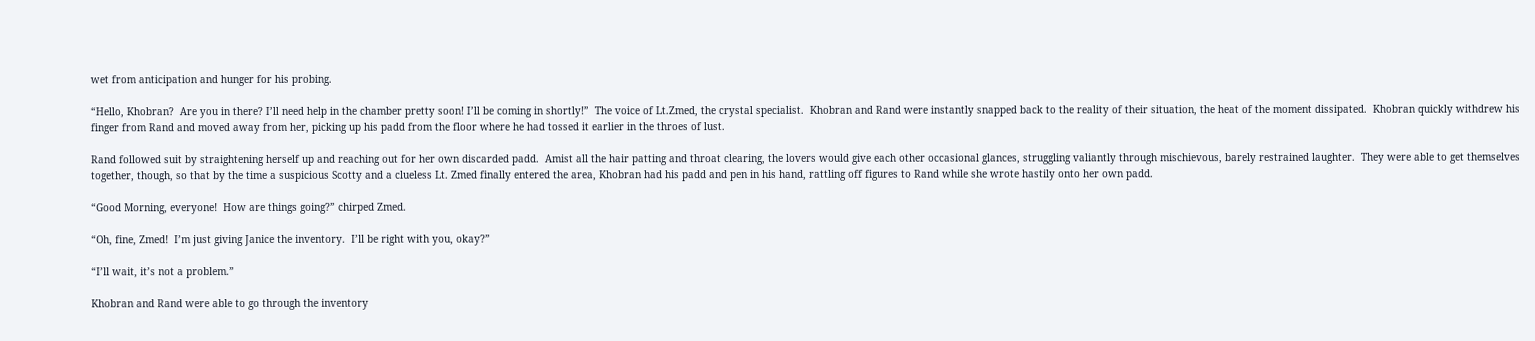wet from anticipation and hunger for his probing.

“Hello, Khobran?  Are you in there? I’ll need help in the chamber pretty soon! I’ll be coming in shortly!”  The voice of Lt.Zmed, the crystal specialist.  Khobran and Rand were instantly snapped back to the reality of their situation, the heat of the moment dissipated.  Khobran quickly withdrew his finger from Rand and moved away from her, picking up his padd from the floor where he had tossed it earlier in the throes of lust.

Rand followed suit by straightening herself up and reaching out for her own discarded padd.  Amist all the hair patting and throat clearing, the lovers would give each other occasional glances, struggling valiantly through mischievous, barely restrained laughter.  They were able to get themselves together, though, so that by the time a suspicious Scotty and a clueless Lt. Zmed finally entered the area, Khobran had his padd and pen in his hand, rattling off figures to Rand while she wrote hastily onto her own padd.

“Good Morning, everyone!  How are things going?” chirped Zmed.

“Oh, fine, Zmed!  I’m just giving Janice the inventory.  I’ll be right with you, okay?”

“I’ll wait, it’s not a problem.”

Khobran and Rand were able to go through the inventory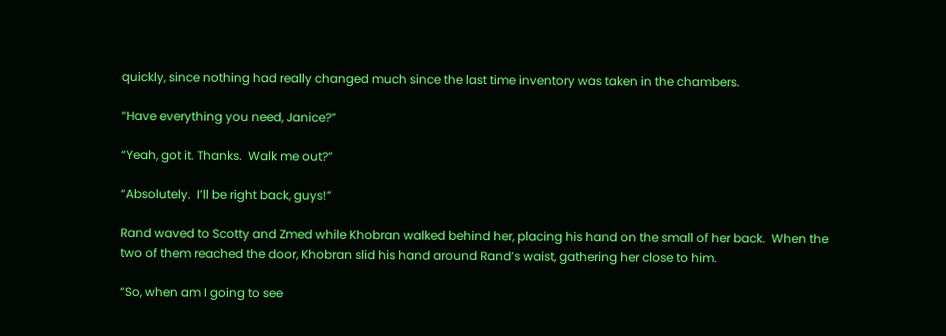quickly, since nothing had really changed much since the last time inventory was taken in the chambers.

“Have everything you need, Janice?”

“Yeah, got it. Thanks.  Walk me out?”

“Absolutely.  I’ll be right back, guys!”

Rand waved to Scotty and Zmed while Khobran walked behind her, placing his hand on the small of her back.  When the two of them reached the door, Khobran slid his hand around Rand’s waist, gathering her close to him.

“So, when am I going to see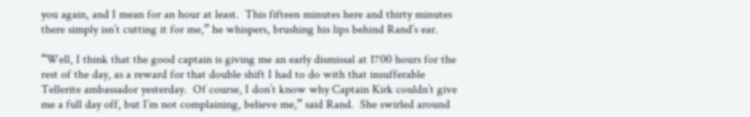you again, and I mean for an hour at least.  This fifteen minutes here and thirty minutes there simply isn’t cutting it for me,” he whispers, brushing his lips behind Rand’s ear.

“Well, I think that the good captain is giving me an early dismissal at 1700 hours for the rest of the day, as a reward for that double shift I had to do with that insufferable Tellerite ambassador yesterday.  Of course, I don’t know why Captain Kirk couldn’t give me a full day off, but I’m not complaining, believe me,” said Rand.  She swirled around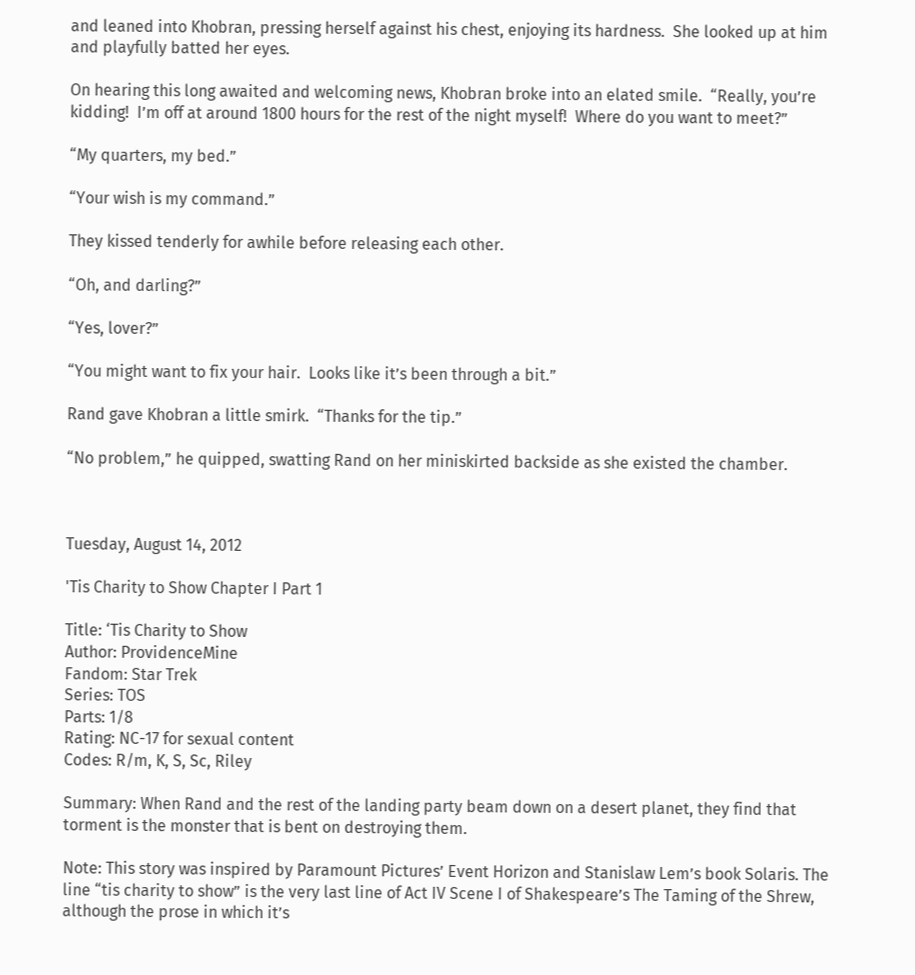and leaned into Khobran, pressing herself against his chest, enjoying its hardness.  She looked up at him and playfully batted her eyes.

On hearing this long awaited and welcoming news, Khobran broke into an elated smile.  “Really, you’re kidding!  I’m off at around 1800 hours for the rest of the night myself!  Where do you want to meet?”

“My quarters, my bed.”

“Your wish is my command.”

They kissed tenderly for awhile before releasing each other.

“Oh, and darling?”

“Yes, lover?”

“You might want to fix your hair.  Looks like it’s been through a bit.”

Rand gave Khobran a little smirk.  “Thanks for the tip.”

“No problem,” he quipped, swatting Rand on her miniskirted backside as she existed the chamber.



Tuesday, August 14, 2012

'Tis Charity to Show Chapter I Part 1

Title: ‘Tis Charity to Show
Author: ProvidenceMine
Fandom: Star Trek
Series: TOS
Parts: 1/8
Rating: NC-17 for sexual content
Codes: R/m, K, S, Sc, Riley

Summary: When Rand and the rest of the landing party beam down on a desert planet, they find that torment is the monster that is bent on destroying them.

Note: This story was inspired by Paramount Pictures’ Event Horizon and Stanislaw Lem’s book Solaris. The line “tis charity to show” is the very last line of Act IV Scene I of Shakespeare’s The Taming of the Shrew, although the prose in which it’s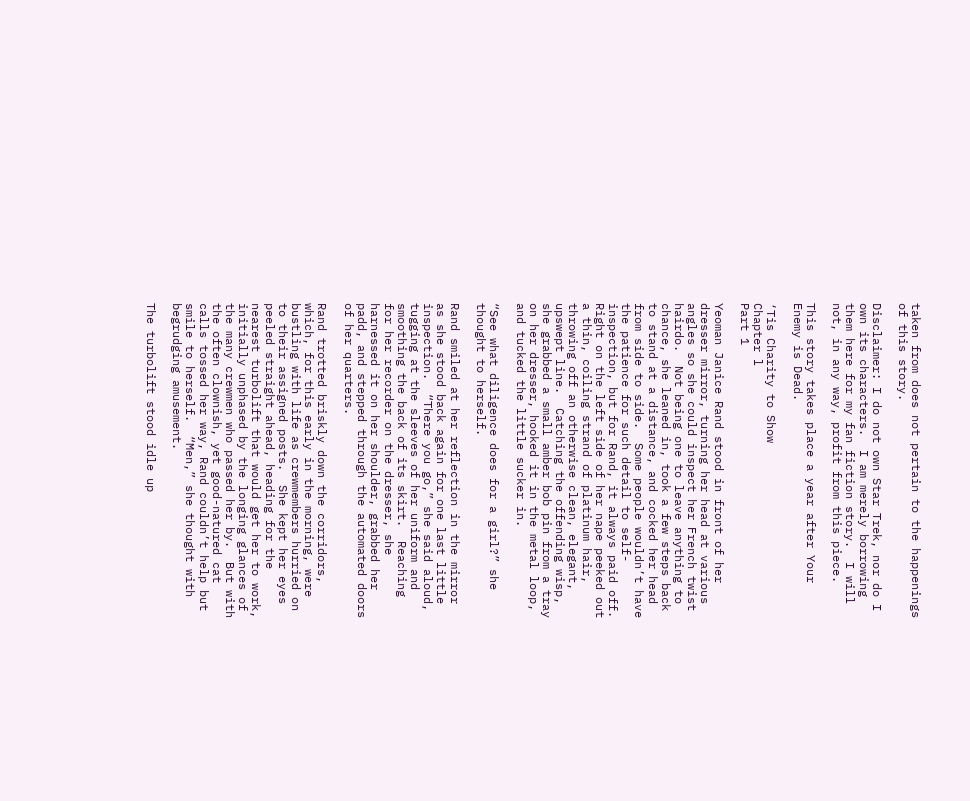taken from does not pertain to the happenings of this story.

Disclaimer: I do not own Star Trek, nor do I own its characters.  I am merely borrowing them here for my fan fiction story.  I will not, in any way, profit from this piece.

This story takes place a year after Your Enemy is Dead.

‘Tis Charity to Show
Chapter l
Part 1

Yeoman Janice Rand stood in front of her dresser mirror, turning her head at various angles so she could inspect her French twist hairdo.  Not being one to leave anything to chance, she leaned in, took a few steps back to stand at a distance, and cocked her head from side to side.  Some people wouldn’t have the patience for such detail to self-inspection, but for Rand, it always paid off. Right on the left side of her nape peeked out a thin, coiling strand of platinum hair, throwing off an otherwise clean, elegant, upswept line.  Catching the offending wisp, she grabbed a small amber bob pin from a tray on her dresser, hooked it in the metal loop, and tucked the little sucker in.

“See what diligence does for a girl?” she thought to herself.

Rand smiled at her reflection in the mirror as she stood back again for one last little inspection.  “There you go,” she said aloud, tugging at the sleeves of her uniform and smoothing the back of its skirt.  Reaching for her recorder on the dresser, she harnessed it on her shoulder, grabbed her padd, and stepped through the automated doors of her quarters.

Rand trotted briskly down the corridors, which, for this early in the morning, were bustling with life as crewmembers hurried on to their assigned posts.  She kept her eyes peeled straight ahead, heading for the nearest turbolift that would get her to work, initially unphased by the longing glances of the many crewmen who passed her by.  But with the often clownish, yet good-natured cat calls tossed her way, Rand couldn’t help but smile to herself.  “Men,” she thought with begrudging amusement.

The turbolift stood idle up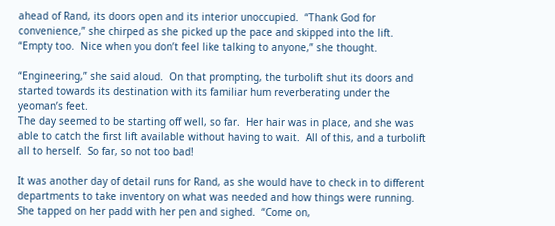ahead of Rand, its doors open and its interior unoccupied.  “Thank God for convenience,” she chirped as she picked up the pace and skipped into the lift.  “Empty too.  Nice when you don’t feel like talking to anyone,” she thought.

“Engineering,” she said aloud.  On that prompting, the turbolift shut its doors and started towards its destination with its familiar hum reverberating under the yeoman’s feet.
The day seemed to be starting off well, so far.  Her hair was in place, and she was able to catch the first lift available without having to wait.  All of this, and a turbolift all to herself.  So far, so not too bad!

It was another day of detail runs for Rand, as she would have to check in to different departments to take inventory on what was needed and how things were running.  She tapped on her padd with her pen and sighed.  “Come on,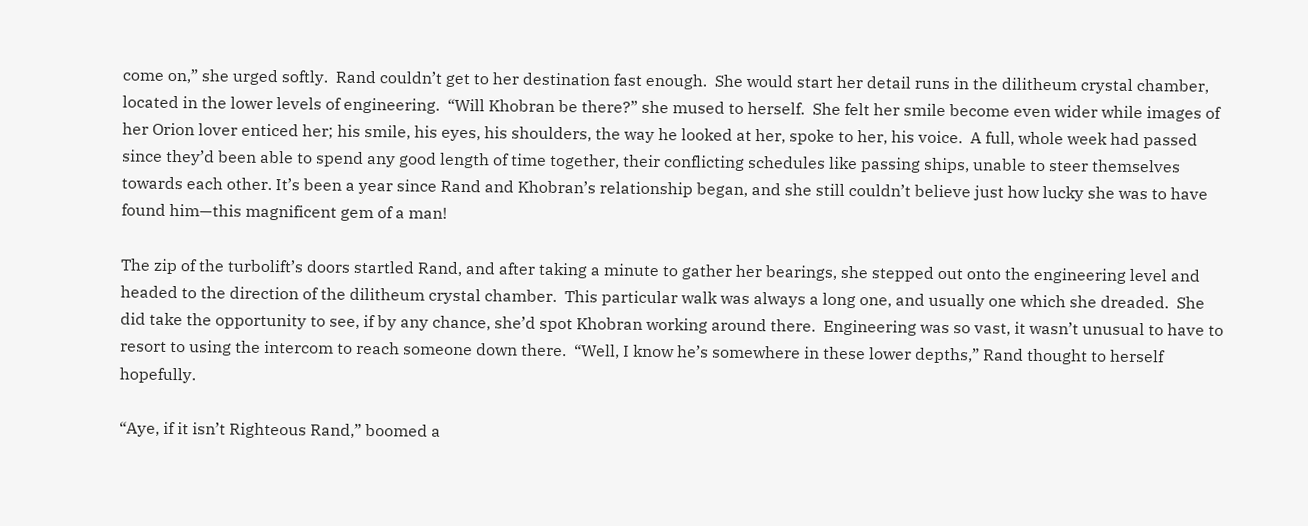come on,” she urged softly.  Rand couldn’t get to her destination fast enough.  She would start her detail runs in the dilitheum crystal chamber, located in the lower levels of engineering.  “Will Khobran be there?” she mused to herself.  She felt her smile become even wider while images of her Orion lover enticed her; his smile, his eyes, his shoulders, the way he looked at her, spoke to her, his voice.  A full, whole week had passed since they’d been able to spend any good length of time together, their conflicting schedules like passing ships, unable to steer themselves towards each other. It’s been a year since Rand and Khobran’s relationship began, and she still couldn’t believe just how lucky she was to have found him—this magnificent gem of a man!

The zip of the turbolift’s doors startled Rand, and after taking a minute to gather her bearings, she stepped out onto the engineering level and headed to the direction of the dilitheum crystal chamber.  This particular walk was always a long one, and usually one which she dreaded.  She did take the opportunity to see, if by any chance, she’d spot Khobran working around there.  Engineering was so vast, it wasn’t unusual to have to resort to using the intercom to reach someone down there.  “Well, I know he’s somewhere in these lower depths,” Rand thought to herself hopefully.

“Aye, if it isn’t Righteous Rand,” boomed a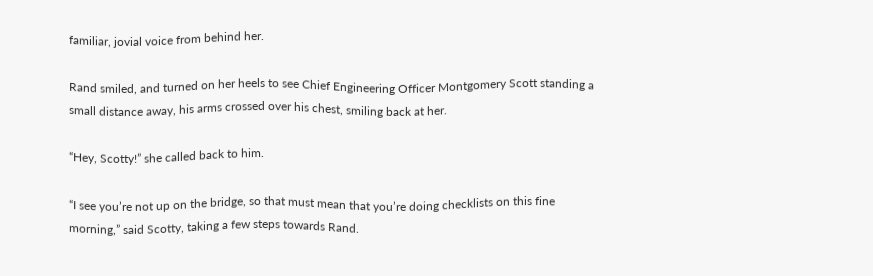familiar, jovial voice from behind her.

Rand smiled, and turned on her heels to see Chief Engineering Officer Montgomery Scott standing a small distance away, his arms crossed over his chest, smiling back at her.

“Hey, Scotty!” she called back to him.

“I see you’re not up on the bridge, so that must mean that you’re doing checklists on this fine morning,” said Scotty, taking a few steps towards Rand.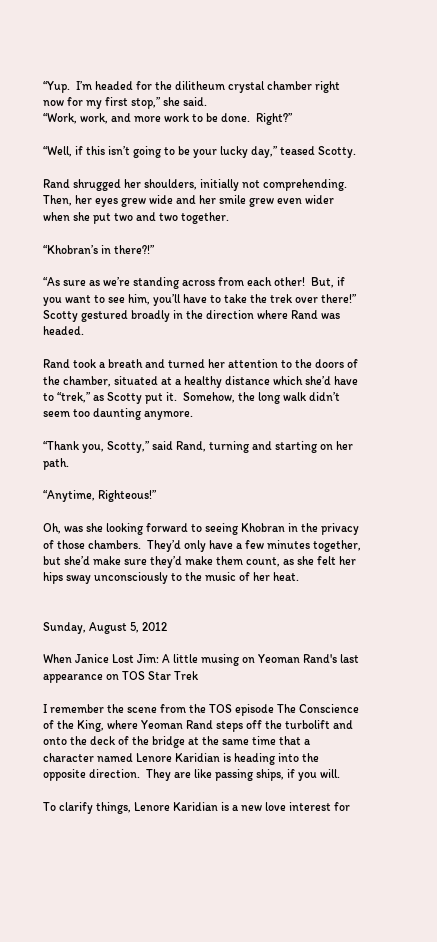“Yup.  I’m headed for the dilitheum crystal chamber right now for my first stop,” she said.
“Work, work, and more work to be done.  Right?”

“Well, if this isn’t going to be your lucky day,” teased Scotty.

Rand shrugged her shoulders, initially not comprehending.  Then, her eyes grew wide and her smile grew even wider when she put two and two together.

“Khobran’s in there?!”

“As sure as we’re standing across from each other!  But, if you want to see him, you’ll have to take the trek over there!” Scotty gestured broadly in the direction where Rand was headed.

Rand took a breath and turned her attention to the doors of the chamber, situated at a healthy distance which she’d have to “trek,” as Scotty put it.  Somehow, the long walk didn’t seem too daunting anymore.

“Thank you, Scotty,” said Rand, turning and starting on her path.

“Anytime, Righteous!”

Oh, was she looking forward to seeing Khobran in the privacy of those chambers.  They’d only have a few minutes together, but she’d make sure they’d make them count, as she felt her hips sway unconsciously to the music of her heat.


Sunday, August 5, 2012

When Janice Lost Jim: A little musing on Yeoman Rand's last appearance on TOS Star Trek

I remember the scene from the TOS episode The Conscience of the King, where Yeoman Rand steps off the turbolift and onto the deck of the bridge at the same time that a character named Lenore Karidian is heading into the opposite direction.  They are like passing ships, if you will.

To clarify things, Lenore Karidian is a new love interest for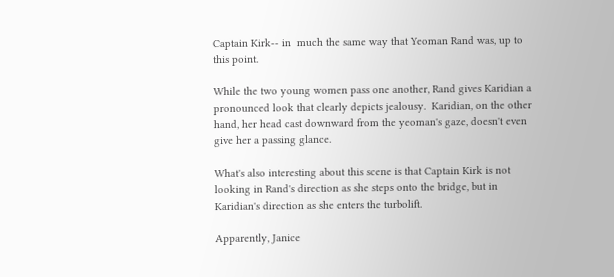Captain Kirk-- in  much the same way that Yeoman Rand was, up to this point.

While the two young women pass one another, Rand gives Karidian a pronounced look that clearly depicts jealousy.  Karidian, on the other hand, her head cast downward from the yeoman's gaze, doesn't even give her a passing glance.

What's also interesting about this scene is that Captain Kirk is not looking in Rand's direction as she steps onto the bridge, but in Karidian's direction as she enters the turbolift.

Apparently, Janice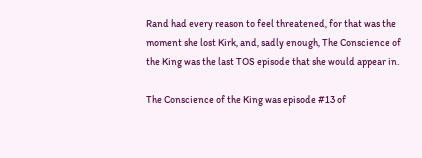Rand had every reason to feel threatened, for that was the moment she lost Kirk, and, sadly enough, The Conscience of the King was the last TOS episode that she would appear in.

The Conscience of the King was episode #13 of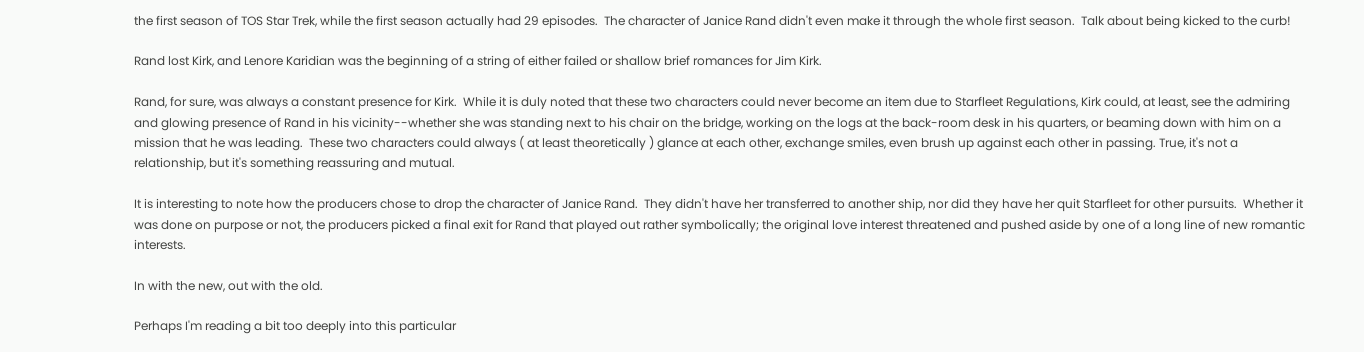the first season of TOS Star Trek, while the first season actually had 29 episodes.  The character of Janice Rand didn't even make it through the whole first season.  Talk about being kicked to the curb!

Rand lost Kirk, and Lenore Karidian was the beginning of a string of either failed or shallow brief romances for Jim Kirk.

Rand, for sure, was always a constant presence for Kirk.  While it is duly noted that these two characters could never become an item due to Starfleet Regulations, Kirk could, at least, see the admiring and glowing presence of Rand in his vicinity--whether she was standing next to his chair on the bridge, working on the logs at the back-room desk in his quarters, or beaming down with him on a mission that he was leading.  These two characters could always ( at least theoretically ) glance at each other, exchange smiles, even brush up against each other in passing. True, it's not a relationship, but it's something reassuring and mutual.

It is interesting to note how the producers chose to drop the character of Janice Rand.  They didn't have her transferred to another ship, nor did they have her quit Starfleet for other pursuits.  Whether it was done on purpose or not, the producers picked a final exit for Rand that played out rather symbolically; the original love interest threatened and pushed aside by one of a long line of new romantic interests.

In with the new, out with the old.

Perhaps I'm reading a bit too deeply into this particular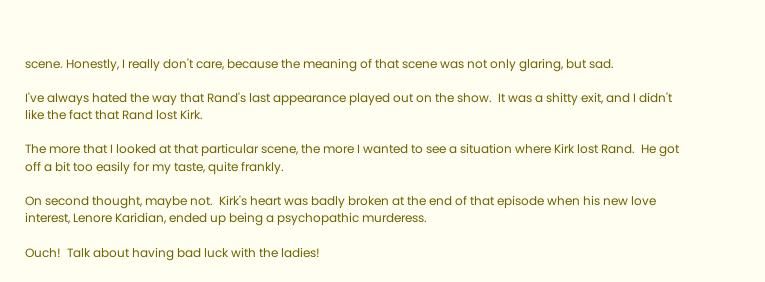scene. Honestly, I really don't care, because the meaning of that scene was not only glaring, but sad.

I've always hated the way that Rand's last appearance played out on the show.  It was a shitty exit, and I didn't like the fact that Rand lost Kirk.

The more that I looked at that particular scene, the more I wanted to see a situation where Kirk lost Rand.  He got off a bit too easily for my taste, quite frankly.

On second thought, maybe not.  Kirk's heart was badly broken at the end of that episode when his new love interest, Lenore Karidian, ended up being a psychopathic murderess.

Ouch!  Talk about having bad luck with the ladies!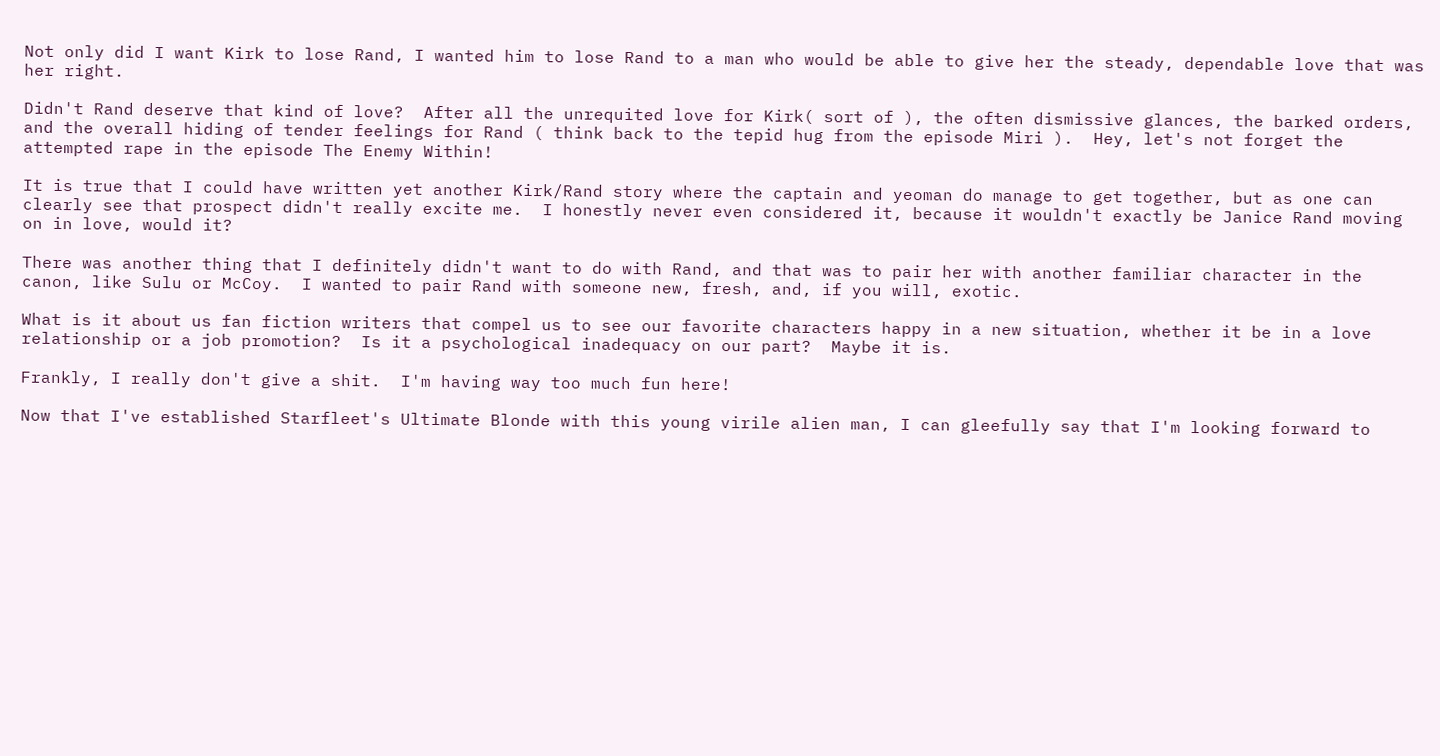Not only did I want Kirk to lose Rand, I wanted him to lose Rand to a man who would be able to give her the steady, dependable love that was her right.

Didn't Rand deserve that kind of love?  After all the unrequited love for Kirk( sort of ), the often dismissive glances, the barked orders, and the overall hiding of tender feelings for Rand ( think back to the tepid hug from the episode Miri ).  Hey, let's not forget the attempted rape in the episode The Enemy Within!

It is true that I could have written yet another Kirk/Rand story where the captain and yeoman do manage to get together, but as one can clearly see that prospect didn't really excite me.  I honestly never even considered it, because it wouldn't exactly be Janice Rand moving on in love, would it?

There was another thing that I definitely didn't want to do with Rand, and that was to pair her with another familiar character in the canon, like Sulu or McCoy.  I wanted to pair Rand with someone new, fresh, and, if you will, exotic.

What is it about us fan fiction writers that compel us to see our favorite characters happy in a new situation, whether it be in a love relationship or a job promotion?  Is it a psychological inadequacy on our part?  Maybe it is.

Frankly, I really don't give a shit.  I'm having way too much fun here!

Now that I've established Starfleet's Ultimate Blonde with this young virile alien man, I can gleefully say that I'm looking forward to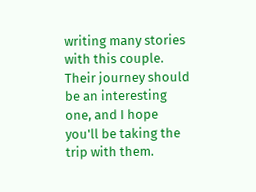writing many stories with this couple.  Their journey should be an interesting one, and I hope you'll be taking the trip with them.